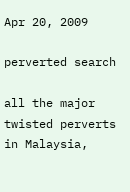Apr 20, 2009

perverted search

all the major twisted perverts in Malaysia,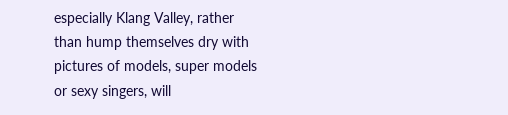especially Klang Valley, rather than hump themselves dry with pictures of models, super models or sexy singers, will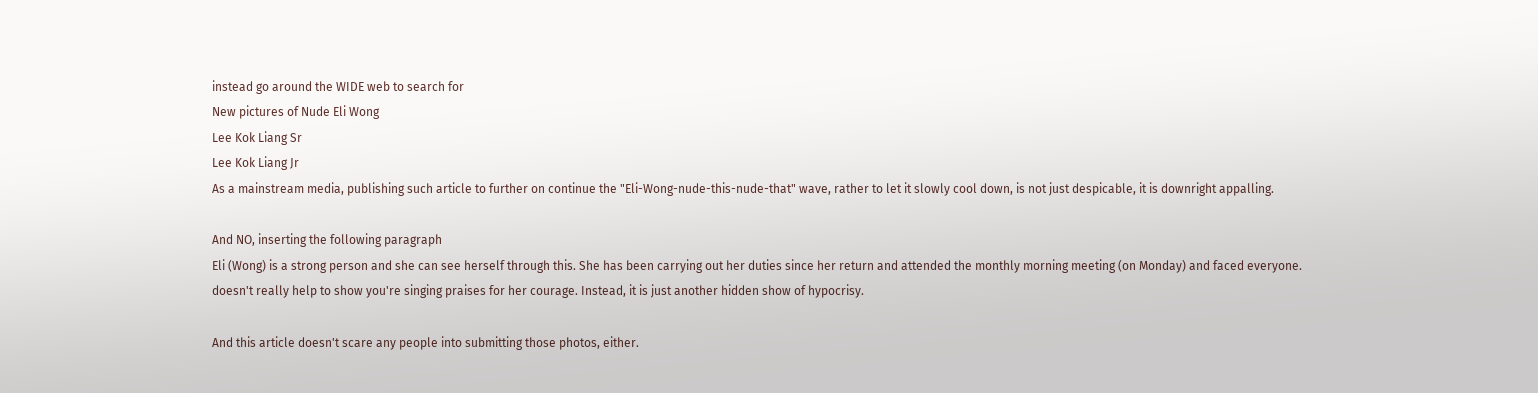instead go around the WIDE web to search for
New pictures of Nude Eli Wong
Lee Kok Liang Sr
Lee Kok Liang Jr
As a mainstream media, publishing such article to further on continue the "Eli-Wong-nude-this-nude-that" wave, rather to let it slowly cool down, is not just despicable, it is downright appalling.

And NO, inserting the following paragraph
Eli (Wong) is a strong person and she can see herself through this. She has been carrying out her duties since her return and attended the monthly morning meeting (on Monday) and faced everyone.
doesn't really help to show you're singing praises for her courage. Instead, it is just another hidden show of hypocrisy.

And this article doesn't scare any people into submitting those photos, either.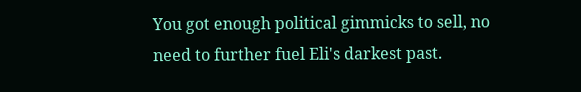You got enough political gimmicks to sell, no need to further fuel Eli's darkest past.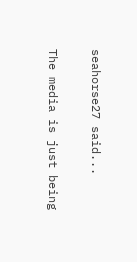seahorse27 said...

The media is just being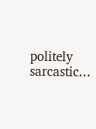politely sarcastic...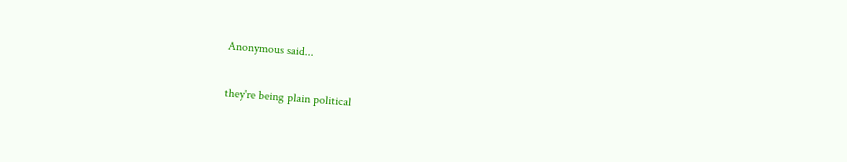Anonymous said...

they're being plain political